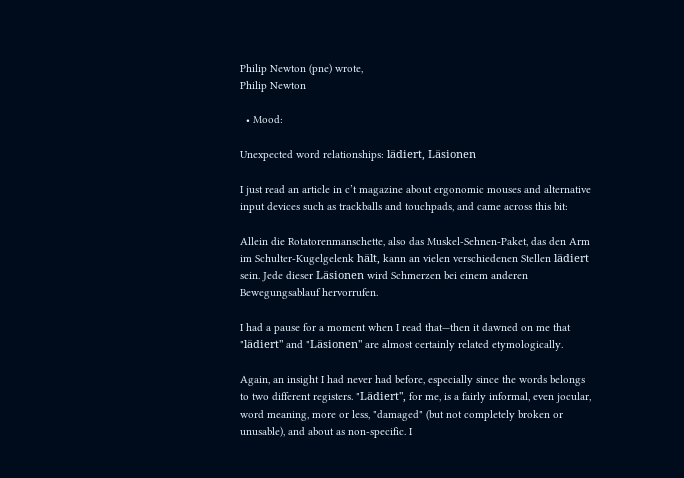Philip Newton (pne) wrote,
Philip Newton

  • Mood:

Unexpected word relationships: lädiert, Läsionen

I just read an article in c’t magazine about ergonomic mouses and alternative input devices such as trackballs and touchpads, and came across this bit:

Allein die Rotatorenmanschette, also das Muskel-Sehnen-Paket, das den Arm im Schulter-Kugelgelenk hält, kann an vielen verschiedenen Stellen lädiert sein. Jede dieser Läsionen wird Schmerzen bei einem anderen Bewegungsablauf hervorrufen.

I had a pause for a moment when I read that—then it dawned on me that "lädiert" and "Läsionen" are almost certainly related etymologically.

Again, an insight I had never had before, especially since the words belongs to two different registers. "Lädiert", for me, is a fairly informal, even jocular, word meaning, more or less, "damaged" (but not completely broken or unusable), and about as non-specific. I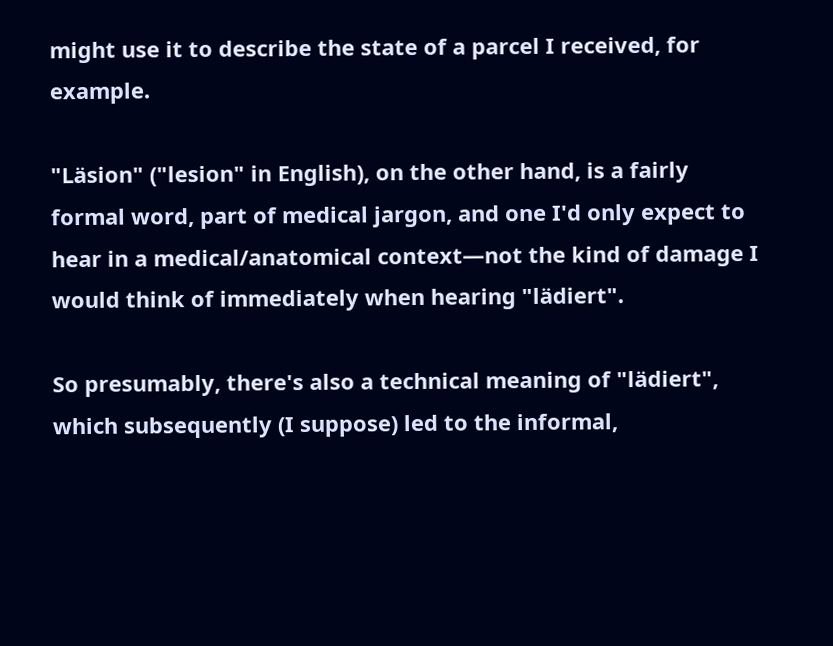might use it to describe the state of a parcel I received, for example.

"Läsion" ("lesion" in English), on the other hand, is a fairly formal word, part of medical jargon, and one I'd only expect to hear in a medical/anatomical context—not the kind of damage I would think of immediately when hearing "lädiert".

So presumably, there's also a technical meaning of "lädiert", which subsequently (I suppose) led to the informal,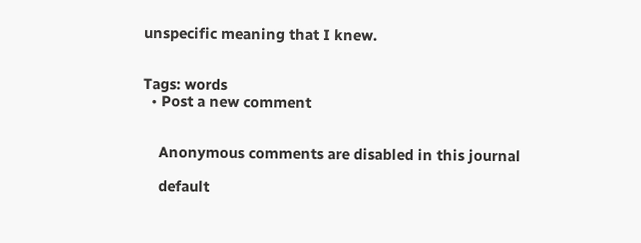unspecific meaning that I knew.


Tags: words
  • Post a new comment


    Anonymous comments are disabled in this journal

    default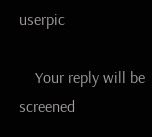userpic

    Your reply will be screened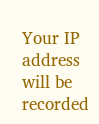Your IP address will be recorded